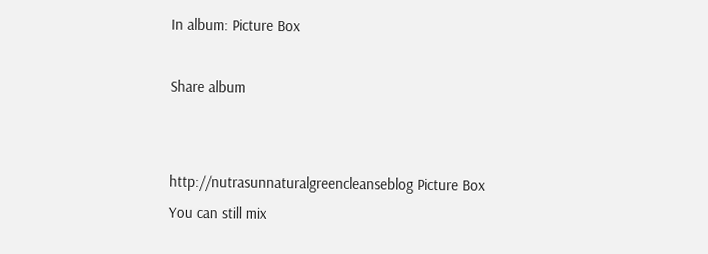In album: Picture Box

Share album


http://nutrasunnaturalgreencleanseblog Picture Box
You can still mix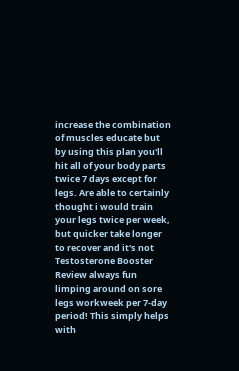increase the combination of muscles educate but by using this plan you'll hit all of your body parts twice 7 days except for legs. Are able to certainly thought i would train your legs twice per week, but quicker take longer to recover and it's not Testosterone Booster Review always fun limping around on sore legs workweek per 7-day period! This simply helps with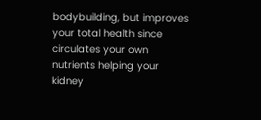bodybuilding, but improves your total health since circulates your own nutrients helping your kidney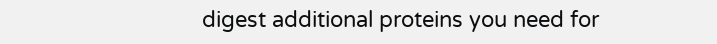digest additional proteins you need for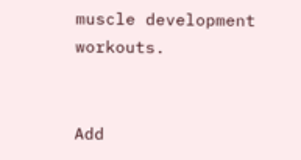muscle development workouts.


Add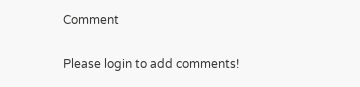Comment

Please login to add comments!